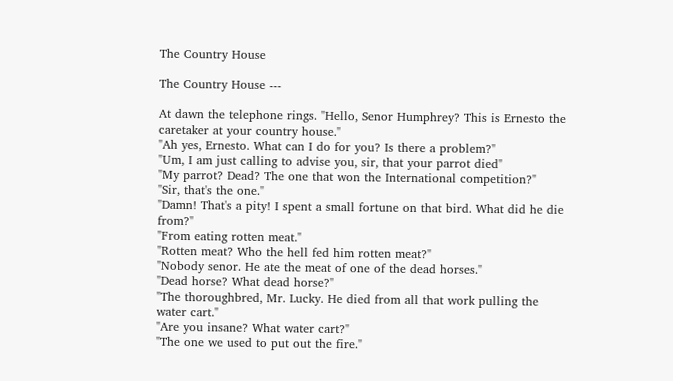The Country House

The Country House ---

At dawn the telephone rings. "Hello, Senor Humphrey? This is Ernesto the caretaker at your country house."
"Ah yes, Ernesto. What can I do for you? Is there a problem?"
"Um, I am just calling to advise you, sir, that your parrot died"
"My parrot? Dead? The one that won the International competition?"
"Sir, that's the one."
"Damn! That's a pity! I spent a small fortune on that bird. What did he die from?"
"From eating rotten meat."
"Rotten meat? Who the hell fed him rotten meat?"
"Nobody senor. He ate the meat of one of the dead horses."
"Dead horse? What dead horse?"
"The thoroughbred, Mr. Lucky. He died from all that work pulling the water cart."
"Are you insane? What water cart?"
"The one we used to put out the fire."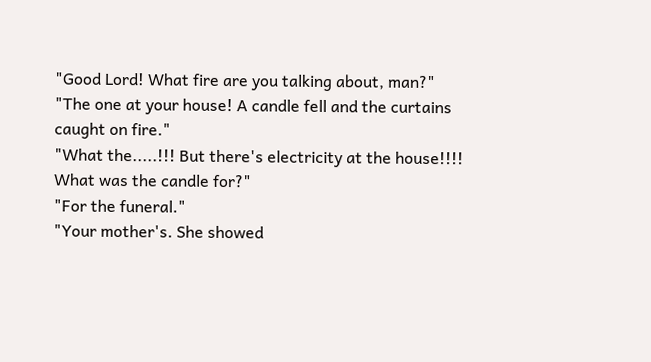"Good Lord! What fire are you talking about, man?"
"The one at your house! A candle fell and the curtains caught on fire."
"What the.....!!! But there's electricity at the house!!!! What was the candle for?"
"For the funeral."
"Your mother's. She showed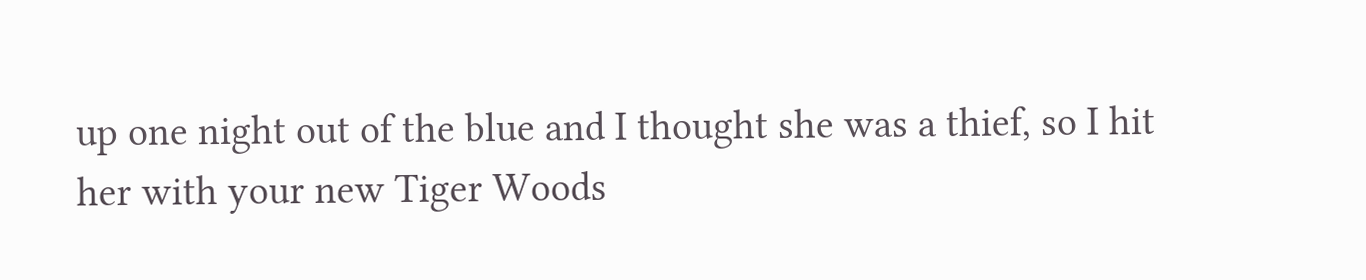up one night out of the blue and I thought she was a thief, so I hit her with your new Tiger Woods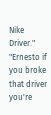Nike Driver."
"Ernesto if you broke that driver you're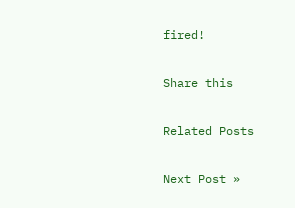fired!

Share this

Related Posts

Next Post »